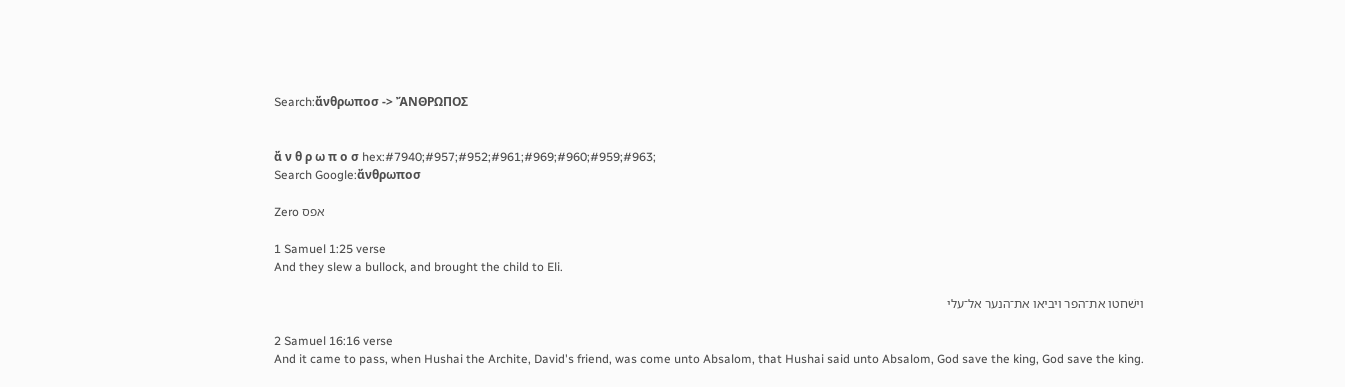Search:ἄνθρωποσ -> ἌΝΘΡΩΠΟΣ


ἄ ν θ ρ ω π ο σ hex:#7940;#957;#952;#961;#969;#960;#959;#963;
Search Google:ἄνθρωποσ

Zero אפס

1 Samuel 1:25 verse
And they slew a bullock, and brought the child to Eli.

וישׁחטו את־הפר ויביאו את־הנער אל־עלי

2 Samuel 16:16 verse
And it came to pass, when Hushai the Archite, David's friend, was come unto Absalom, that Hushai said unto Absalom, God save the king, God save the king.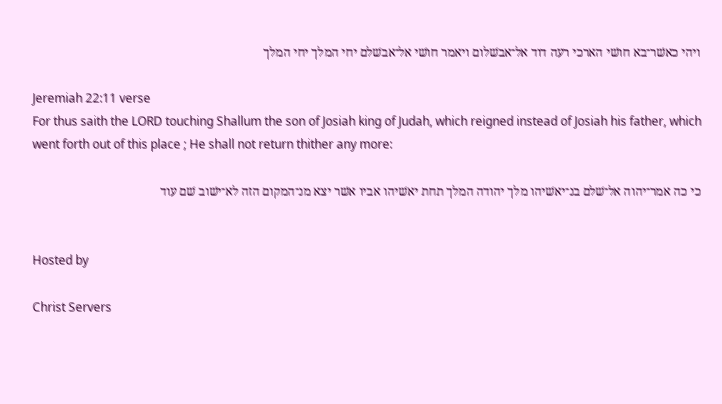ויהי כאשׁר־בא חושׁי הארכי רעה דוד אל־אבשׁלום ויאמר חושׁי אל־אבשׁלם יחי המלך יחי המלך

Jeremiah 22:11 verse
For thus saith the LORD touching Shallum the son of Josiah king of Judah, which reigned instead of Josiah his father, which went forth out of this place ; He shall not return thither any more:

כי כה אמר־יהוה אל־שׁלם בנ־יאשׁיהו מלך יהודה המלך תחת יאשׁיהו אביו אשׁר יצא מנ־המקום הזה לא־ישׁוב שׁם עוד


Hosted by

Christ Servers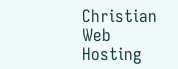Christian Web Hosting